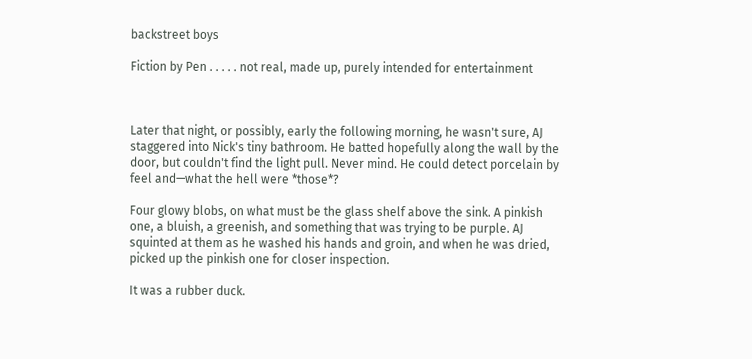backstreet boys

Fiction by Pen . . . . . not real, made up, purely intended for entertainment



Later that night, or possibly, early the following morning, he wasn't sure, AJ staggered into Nick's tiny bathroom. He batted hopefully along the wall by the door, but couldn't find the light pull. Never mind. He could detect porcelain by feel and—what the hell were *those*?

Four glowy blobs, on what must be the glass shelf above the sink. A pinkish one, a bluish, a greenish, and something that was trying to be purple. AJ squinted at them as he washed his hands and groin, and when he was dried, picked up the pinkish one for closer inspection.

It was a rubber duck.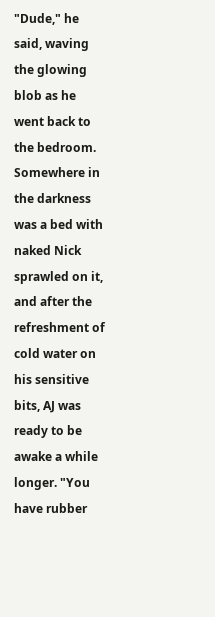"Dude," he said, waving the glowing blob as he went back to the bedroom. Somewhere in the darkness was a bed with naked Nick sprawled on it, and after the refreshment of cold water on his sensitive bits, AJ was ready to be awake a while longer. "You have rubber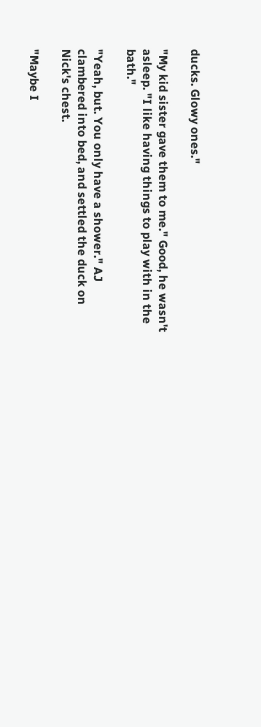ducks. Glowy ones."

"My kid sister gave them to me." Good, he wasn't asleep. "I like having things to play with in the bath."

"Yeah, but. You only have a shower." AJ clambered into bed, and settled the duck on Nick's chest.

"Maybe I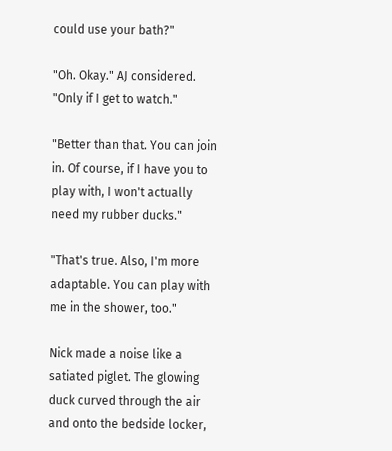could use your bath?"

"Oh. Okay." AJ considered. "Only if I get to watch."

"Better than that. You can join in. Of course, if I have you to play with, I won't actually need my rubber ducks."

"That's true. Also, I'm more adaptable. You can play with me in the shower, too."

Nick made a noise like a satiated piglet. The glowing duck curved through the air and onto the bedside locker,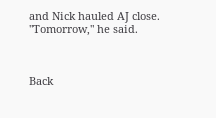and Nick hauled AJ close. "Tomorrow," he said.



Back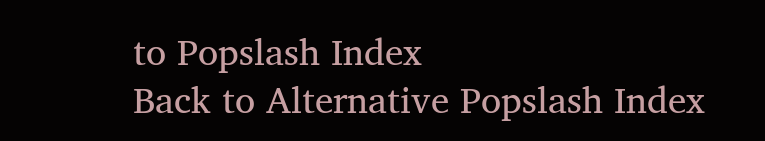to Popslash Index
Back to Alternative Popslash Index